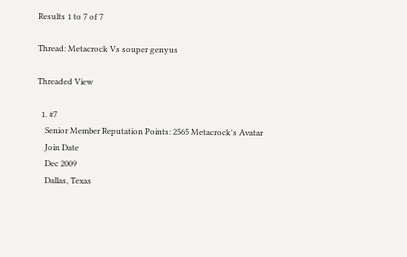Results 1 to 7 of 7

Thread: Metacrock Vs souper genyus

Threaded View

  1. #7
    Senior Member Reputation Points: 2565 Metacrock's Avatar
    Join Date
    Dec 2009
    Dallas, Texas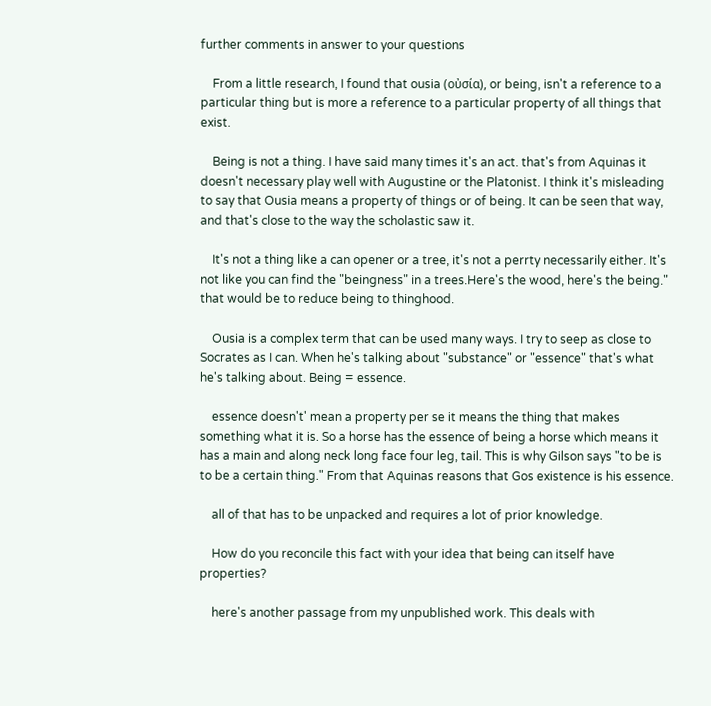further comments in answer to your questions

    From a little research, I found that ousia (οὐσία), or being, isn't a reference to a particular thing but is more a reference to a particular property of all things that exist.

    Being is not a thing. I have said many times it's an act. that's from Aquinas it doesn't necessary play well with Augustine or the Platonist. I think it's misleading to say that Ousia means a property of things or of being. It can be seen that way, and that's close to the way the scholastic saw it.

    It's not a thing like a can opener or a tree, it's not a perrty necessarily either. It's not like you can find the "beingness" in a trees.Here's the wood, here's the being." that would be to reduce being to thinghood.

    Ousia is a complex term that can be used many ways. I try to seep as close to Socrates as I can. When he's talking about "substance" or "essence" that's what he's talking about. Being = essence.

    essence doesn't' mean a property per se it means the thing that makes something what it is. So a horse has the essence of being a horse which means it has a main and along neck long face four leg, tail. This is why Gilson says "to be is to be a certain thing." From that Aquinas reasons that Gos existence is his essence.

    all of that has to be unpacked and requires a lot of prior knowledge.

    How do you reconcile this fact with your idea that being can itself have properties?

    here's another passage from my unpublished work. This deals with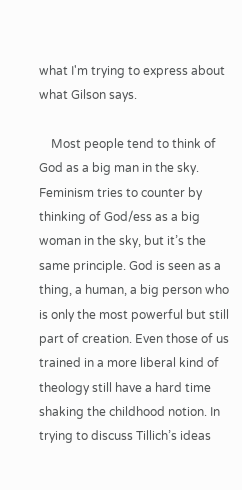what I'm trying to express about what Gilson says.

    Most people tend to think of God as a big man in the sky. Feminism tries to counter by thinking of God/ess as a big woman in the sky, but it’s the same principle. God is seen as a thing, a human, a big person who is only the most powerful but still part of creation. Even those of us trained in a more liberal kind of theology still have a hard time shaking the childhood notion. In trying to discuss Tillich’s ideas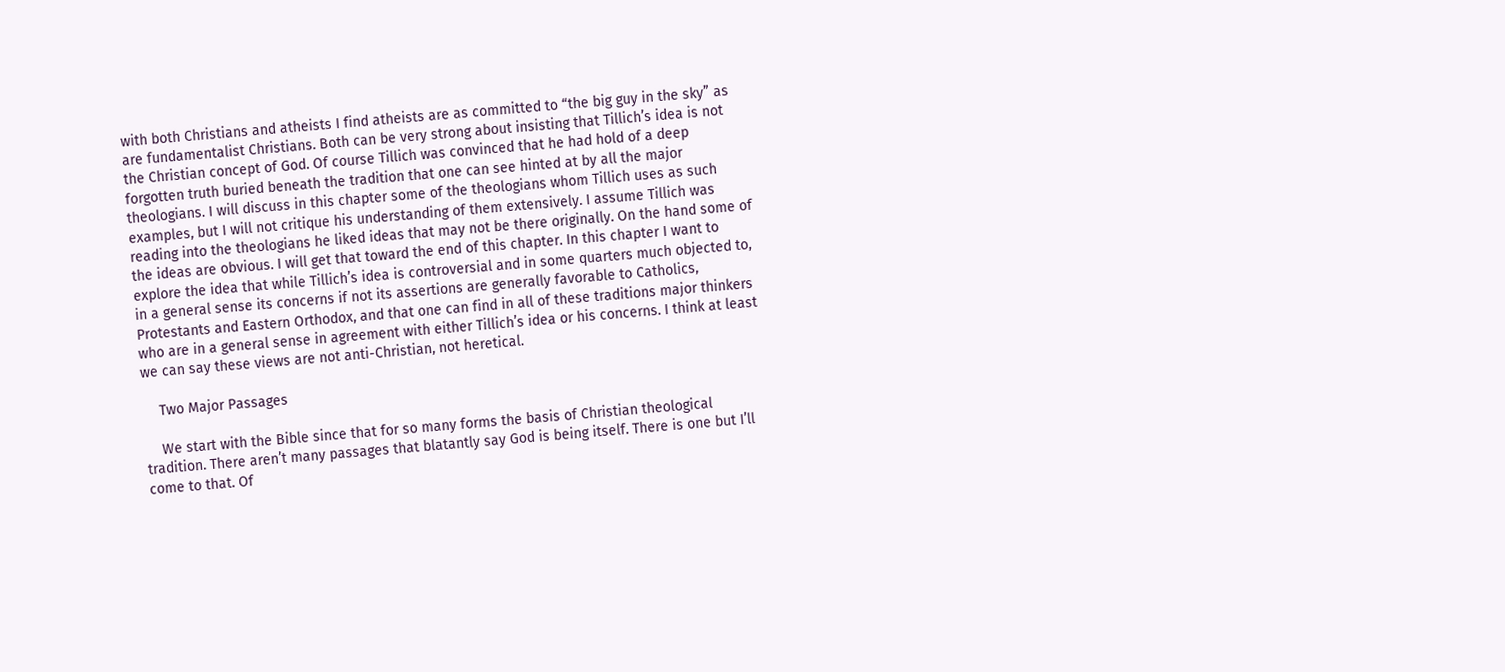with both Christians and atheists I find atheists are as committed to “the big guy in the sky” as are fundamentalist Christians. Both can be very strong about insisting that Tillich’s idea is not the Christian concept of God. Of course Tillich was convinced that he had hold of a deep forgotten truth buried beneath the tradition that one can see hinted at by all the major theologians. I will discuss in this chapter some of the theologians whom Tillich uses as such examples, but I will not critique his understanding of them extensively. I assume Tillich was reading into the theologians he liked ideas that may not be there originally. On the hand some of the ideas are obvious. I will get that toward the end of this chapter. In this chapter I want to explore the idea that while Tillich’s idea is controversial and in some quarters much objected to, in a general sense its concerns if not its assertions are generally favorable to Catholics, Protestants and Eastern Orthodox, and that one can find in all of these traditions major thinkers who are in a general sense in agreement with either Tillich’s idea or his concerns. I think at least we can say these views are not anti-Christian, not heretical.

    Two Major Passages

    We start with the Bible since that for so many forms the basis of Christian theological tradition. There aren’t many passages that blatantly say God is being itself. There is one but I’ll come to that. Of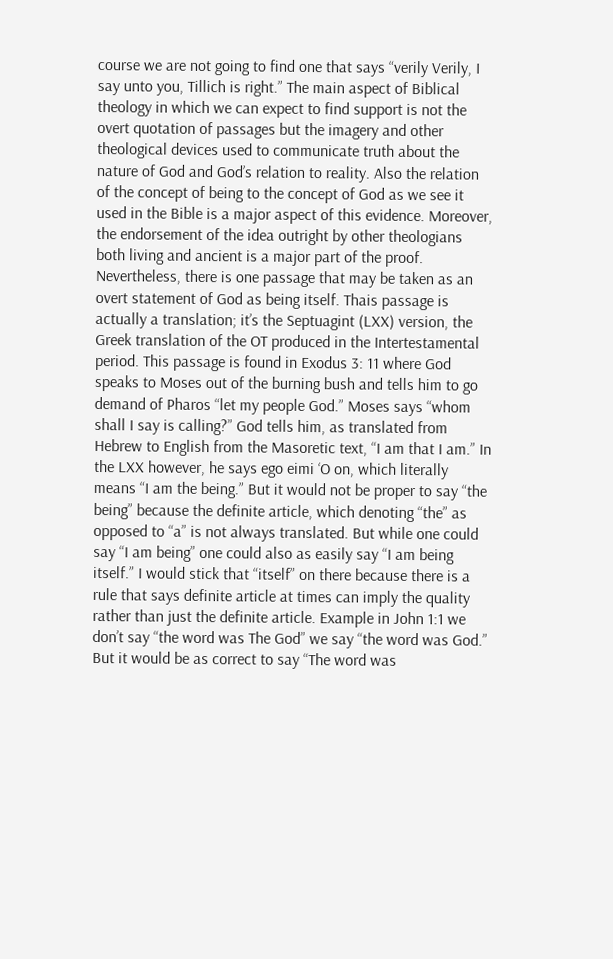course we are not going to find one that says “verily Verily, I say unto you, Tillich is right.” The main aspect of Biblical theology in which we can expect to find support is not the overt quotation of passages but the imagery and other theological devices used to communicate truth about the nature of God and God’s relation to reality. Also the relation of the concept of being to the concept of God as we see it used in the Bible is a major aspect of this evidence. Moreover, the endorsement of the idea outright by other theologians both living and ancient is a major part of the proof. Nevertheless, there is one passage that may be taken as an overt statement of God as being itself. Thais passage is actually a translation; it’s the Septuagint (LXX) version, the Greek translation of the OT produced in the Intertestamental period. This passage is found in Exodus 3: 11 where God speaks to Moses out of the burning bush and tells him to go demand of Pharos “let my people God.” Moses says “whom shall I say is calling?” God tells him, as translated from Hebrew to English from the Masoretic text, “I am that I am.” In the LXX however, he says ego eimi ‘O on, which literally means “I am the being.” But it would not be proper to say “the being” because the definite article, which denoting “the” as opposed to “a” is not always translated. But while one could say “I am being” one could also as easily say “I am being itself.” I would stick that “itself” on there because there is a rule that says definite article at times can imply the quality rather than just the definite article. Example in John 1:1 we don’t say “the word was The God” we say “the word was God.” But it would be as correct to say “The word was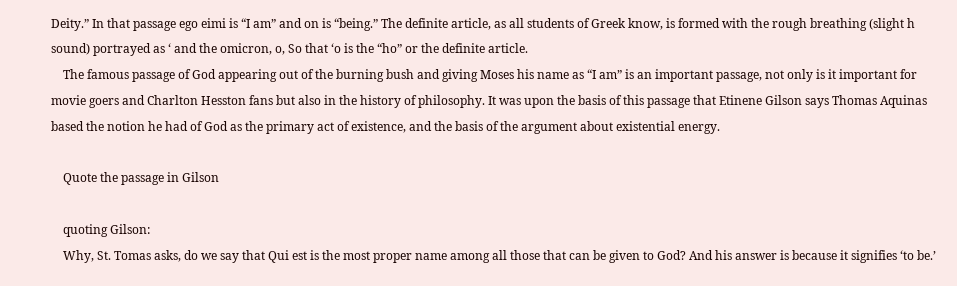Deity.” In that passage ego eimi is “I am” and on is “being.” The definite article, as all students of Greek know, is formed with the rough breathing (slight h sound) portrayed as ‘ and the omicron, o, So that ‘o is the “ho” or the definite article.
    The famous passage of God appearing out of the burning bush and giving Moses his name as “I am” is an important passage, not only is it important for movie goers and Charlton Hesston fans but also in the history of philosophy. It was upon the basis of this passage that Etinene Gilson says Thomas Aquinas based the notion he had of God as the primary act of existence, and the basis of the argument about existential energy.

    Quote the passage in Gilson

    quoting Gilson:
    Why, St. Tomas asks, do we say that Qui est is the most proper name among all those that can be given to God? And his answer is because it signifies ‘to be.’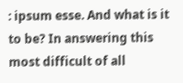: ipsum esse. And what is it to be? In answering this most difficult of all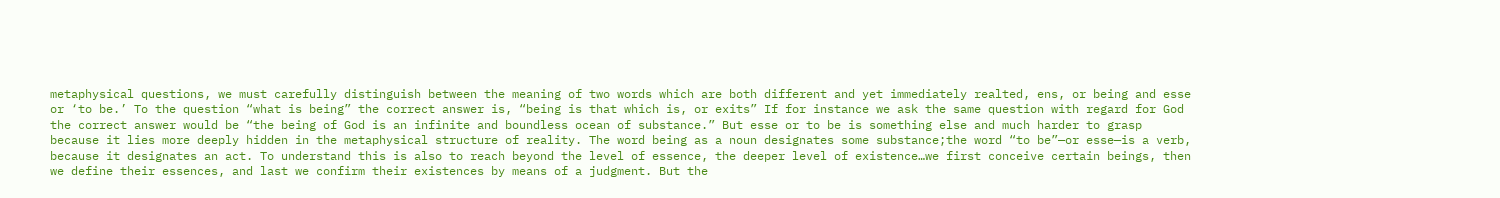metaphysical questions, we must carefully distinguish between the meaning of two words which are both different and yet immediately realted, ens, or being and esse or ‘to be.’ To the question “what is being” the correct answer is, “being is that which is, or exits” If for instance we ask the same question with regard for God the correct answer would be “the being of God is an infinite and boundless ocean of substance.” But esse or to be is something else and much harder to grasp because it lies more deeply hidden in the metaphysical structure of reality. The word being as a noun designates some substance;the word “to be”—or esse—is a verb, because it designates an act. To understand this is also to reach beyond the level of essence, the deeper level of existence…we first conceive certain beings, then we define their essences, and last we confirm their existences by means of a judgment. But the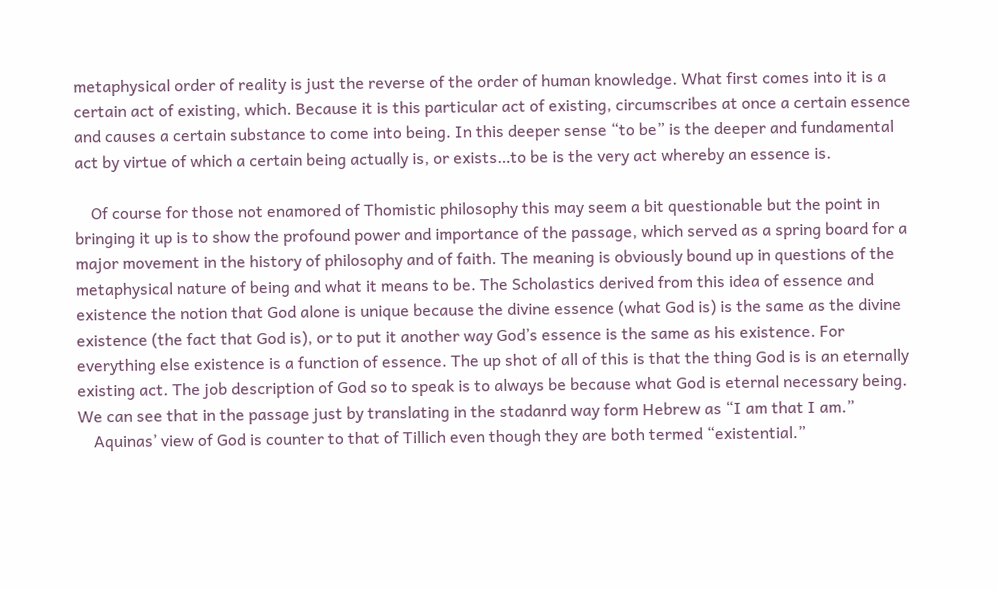metaphysical order of reality is just the reverse of the order of human knowledge. What first comes into it is a certain act of existing, which. Because it is this particular act of existing, circumscribes at once a certain essence and causes a certain substance to come into being. In this deeper sense “to be” is the deeper and fundamental act by virtue of which a certain being actually is, or exists…to be is the very act whereby an essence is.

    Of course for those not enamored of Thomistic philosophy this may seem a bit questionable but the point in bringing it up is to show the profound power and importance of the passage, which served as a spring board for a major movement in the history of philosophy and of faith. The meaning is obviously bound up in questions of the metaphysical nature of being and what it means to be. The Scholastics derived from this idea of essence and existence the notion that God alone is unique because the divine essence (what God is) is the same as the divine existence (the fact that God is), or to put it another way God’s essence is the same as his existence. For everything else existence is a function of essence. The up shot of all of this is that the thing God is is an eternally existing act. The job description of God so to speak is to always be because what God is eternal necessary being. We can see that in the passage just by translating in the stadanrd way form Hebrew as “I am that I am.”
    Aquinas’ view of God is counter to that of Tillich even though they are both termed “existential.”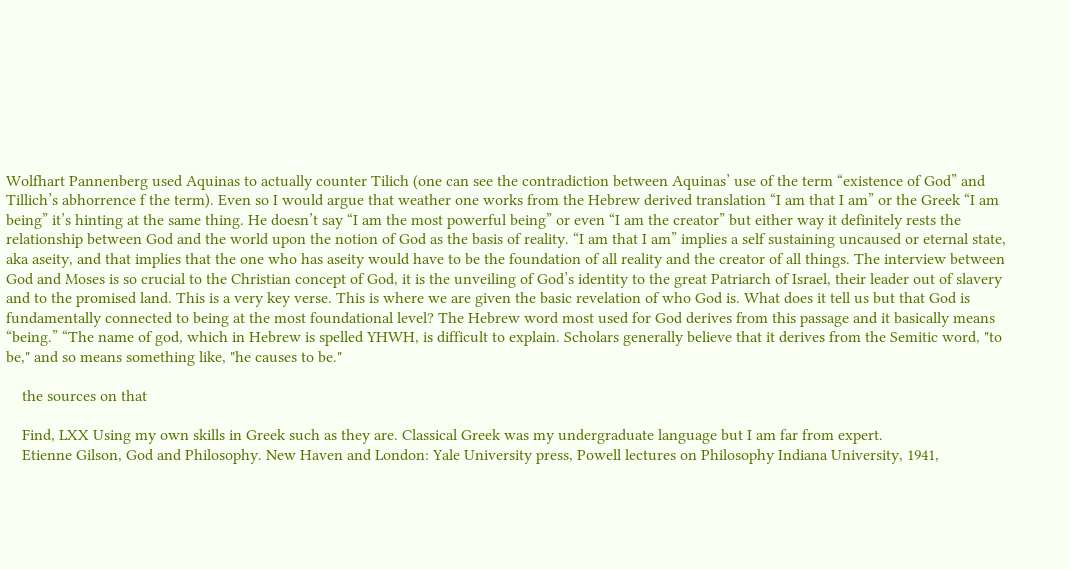Wolfhart Pannenberg used Aquinas to actually counter Tilich (one can see the contradiction between Aquinas’ use of the term “existence of God” and Tillich’s abhorrence f the term). Even so I would argue that weather one works from the Hebrew derived translation “I am that I am” or the Greek “I am being” it’s hinting at the same thing. He doesn’t say “I am the most powerful being” or even “I am the creator” but either way it definitely rests the relationship between God and the world upon the notion of God as the basis of reality. “I am that I am” implies a self sustaining uncaused or eternal state, aka aseity, and that implies that the one who has aseity would have to be the foundation of all reality and the creator of all things. The interview between God and Moses is so crucial to the Christian concept of God, it is the unveiling of God’s identity to the great Patriarch of Israel, their leader out of slavery and to the promised land. This is a very key verse. This is where we are given the basic revelation of who God is. What does it tell us but that God is fundamentally connected to being at the most foundational level? The Hebrew word most used for God derives from this passage and it basically means “being.” “The name of god, which in Hebrew is spelled YHWH, is difficult to explain. Scholars generally believe that it derives from the Semitic word, "to be," and so means something like, "he causes to be."

    the sources on that

    Find, LXX Using my own skills in Greek such as they are. Classical Greek was my undergraduate language but I am far from expert.
    Etienne Gilson, God and Philosophy. New Haven and London: Yale University press, Powell lectures on Philosophy Indiana University, 1941,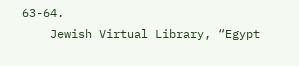63-64.
    Jewish Virtual Library, “Egypt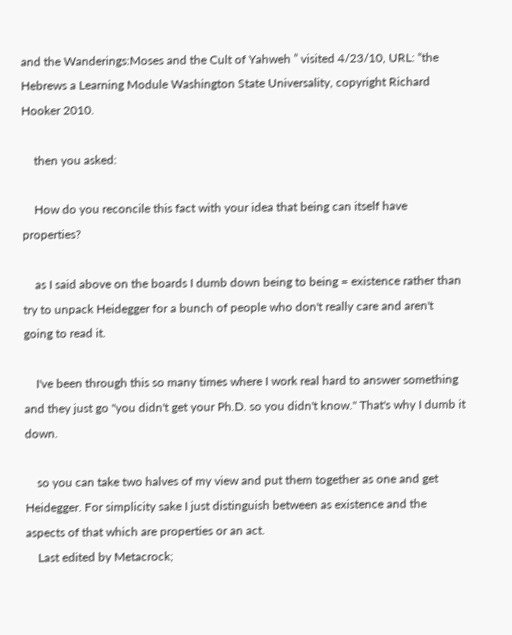and the Wanderings:Moses and the Cult of Yahweh ” visited 4/23/10, URL: “the Hebrews a Learning Module Washington State Universality, copyright Richard Hooker 2010.

    then you asked:

    How do you reconcile this fact with your idea that being can itself have properties?

    as I said above on the boards I dumb down being to being = existence rather than try to unpack Heidegger for a bunch of people who don't really care and aren't going to read it.

    I've been through this so many times where I work real hard to answer something and they just go "you didn't get your Ph.D. so you didn't know." That's why I dumb it down.

    so you can take two halves of my view and put them together as one and get Heidegger. For simplicity sake I just distinguish between as existence and the aspects of that which are properties or an act.
    Last edited by Metacrock;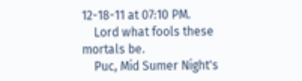12-18-11 at 07:10 PM.
    Lord what fools these mortals be.
    Puc, Mid Sumer Night's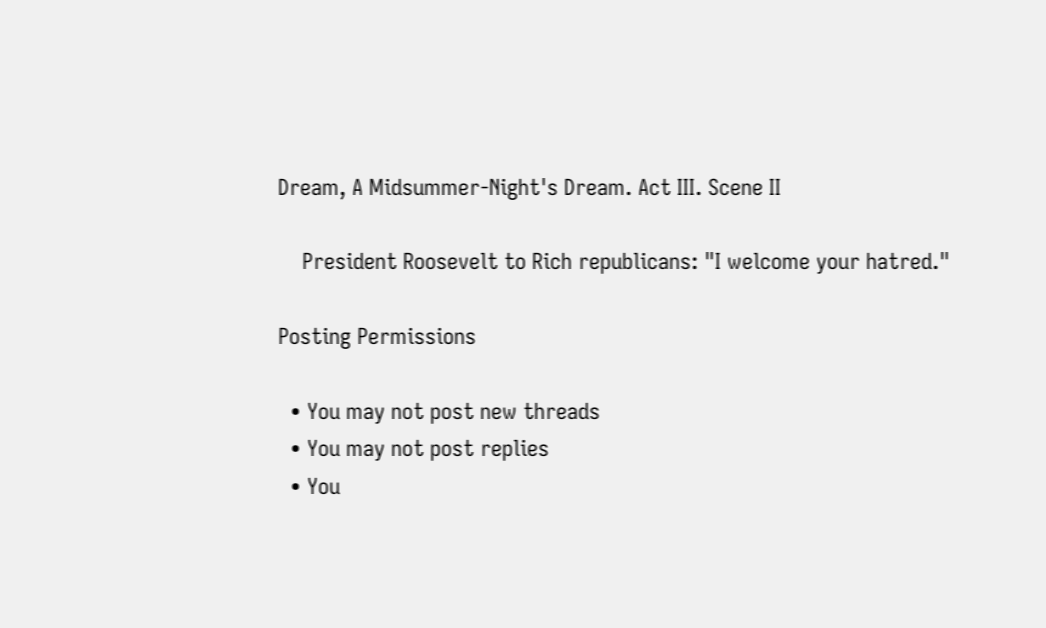Dream, A Midsummer-Night's Dream. Act III. Scene II

    President Roosevelt to Rich republicans: "I welcome your hatred."

Posting Permissions

  • You may not post new threads
  • You may not post replies
  • You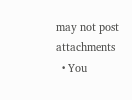may not post attachments
  • You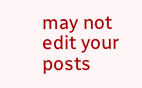may not edit your posts